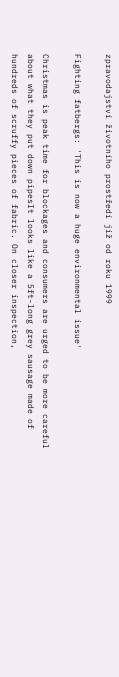zpravodajství životního prostředí již od roku 1999

Fighting fatbergs: 'This is now a huge environmental issue'

Christmas is peak time for blockages and consumers are urged to be more careful about what they put down pipesIt looks like a 5ft-long grey sausage made of hundreds of scruffy pieces of fabric. On closer inspection,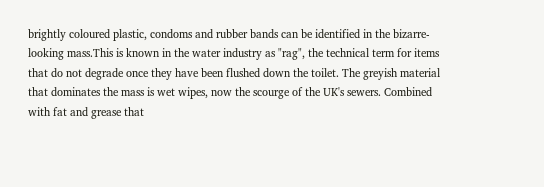brightly coloured plastic, condoms and rubber bands can be identified in the bizarre-looking mass.This is known in the water industry as "rag", the technical term for items that do not degrade once they have been flushed down the toilet. The greyish material that dominates the mass is wet wipes, now the scourge of the UK's sewers. Combined with fat and grease that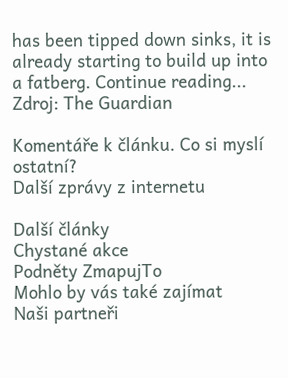has been tipped down sinks, it is already starting to build up into a fatberg. Continue reading...
Zdroj: The Guardian

Komentáře k článku. Co si myslí ostatní?
Další zprávy z internetu

Další články
Chystané akce
Podněty ZmapujTo
Mohlo by vás také zajímat
Naši partneři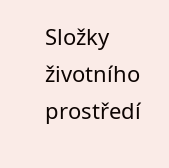Složky životního prostředí